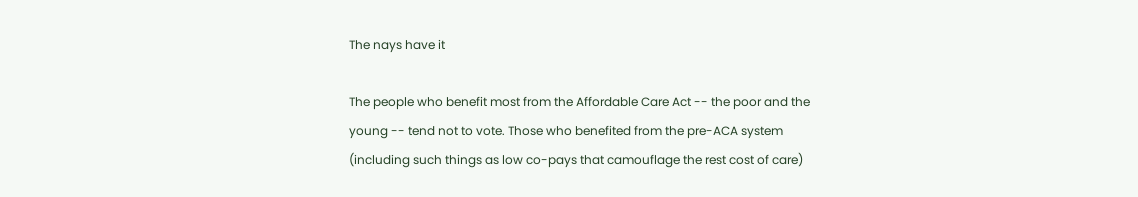The nays have it

The people who benefit most from the Affordable Care Act -- the poor and the young -- tend not to vote. Those who benefited from the pre-ACA system (including such things as low co-pays that camouflage the rest cost of care)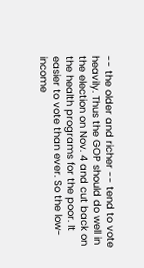-- the older and richer -- tend to vote heavily. Thus the GOP should do well in the election on Nov. 4 and cut back on the health programs for the poor. It easier to vote than ever. So the low-income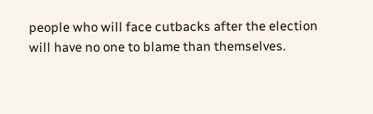people who will face cutbacks after the election will have no one to blame than themselves.